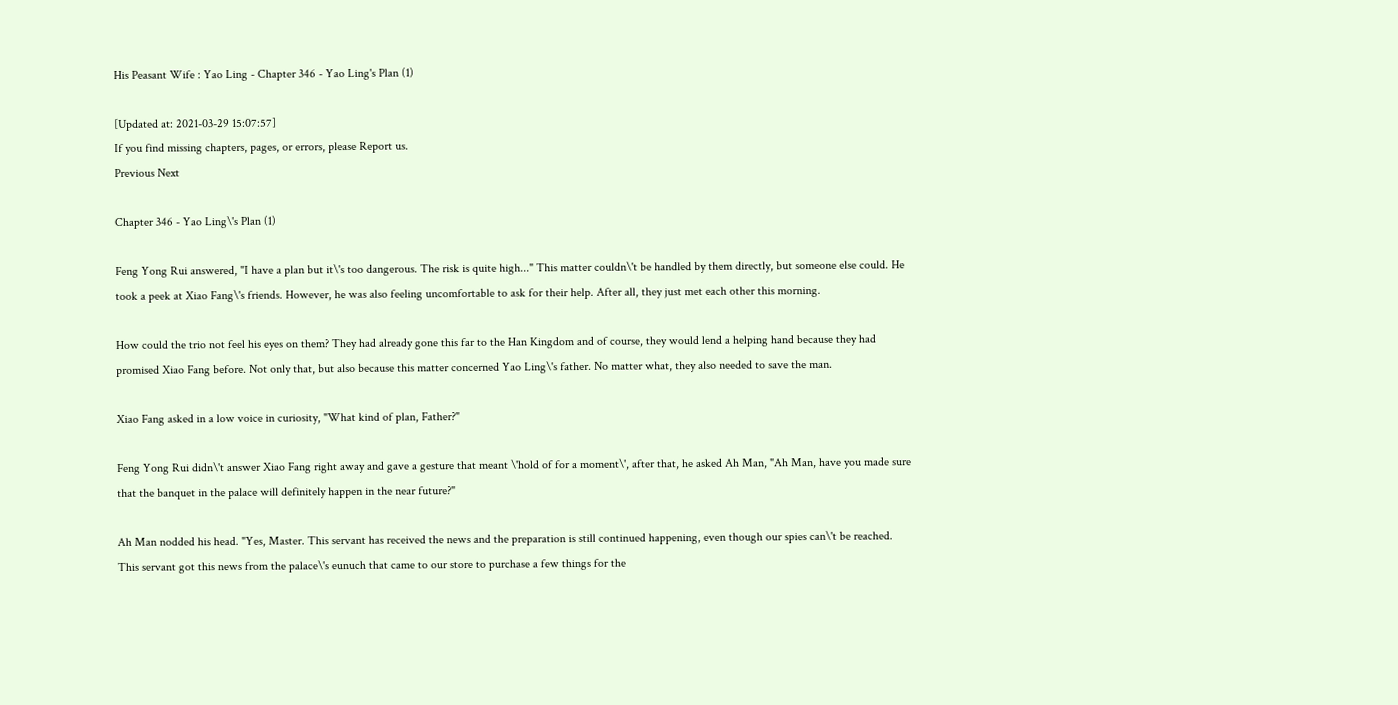His Peasant Wife : Yao Ling - Chapter 346 - Yao Ling's Plan (1)

[Updated at: 2021-03-29 15:07:57]
If you find missing chapters, pages, or errors, please Report us.
Previous Next

Chapter 346 - Yao Ling\'s Plan (1)

Feng Yong Rui answered, "I have a plan but it\'s too dangerous. The risk is quite high..." This matter couldn\'t be handled by them directly, but someone else could. He took a peek at Xiao Fang\'s friends. However, he was also feeling uncomfortable to ask for their help. After all, they just met each other this morning.

How could the trio not feel his eyes on them? They had already gone this far to the Han Kingdom and of course, they would lend a helping hand because they had promised Xiao Fang before. Not only that, but also because this matter concerned Yao Ling\'s father. No matter what, they also needed to save the man.

Xiao Fang asked in a low voice in curiosity, "What kind of plan, Father?"

Feng Yong Rui didn\'t answer Xiao Fang right away and gave a gesture that meant \'hold of for a moment\', after that, he asked Ah Man, "Ah Man, have you made sure that the banquet in the palace will definitely happen in the near future?"

Ah Man nodded his head. "Yes, Master. This servant has received the news and the preparation is still continued happening, even though our spies can\'t be reached. This servant got this news from the palace\'s eunuch that came to our store to purchase a few things for the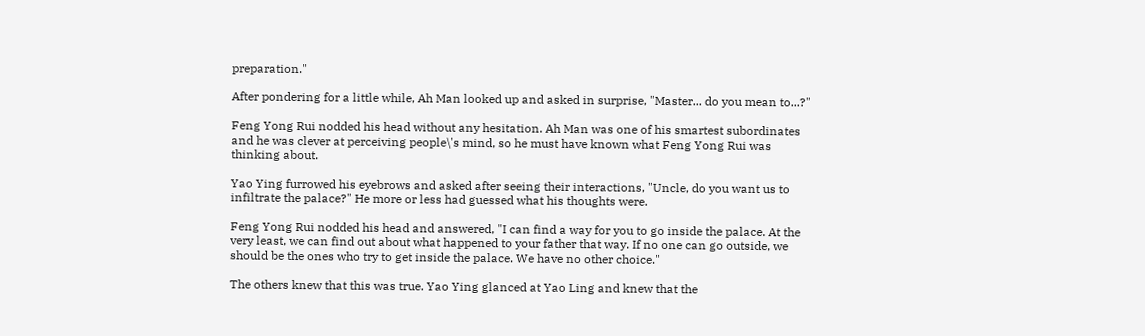preparation."

After pondering for a little while, Ah Man looked up and asked in surprise, "Master... do you mean to...?"

Feng Yong Rui nodded his head without any hesitation. Ah Man was one of his smartest subordinates and he was clever at perceiving people\'s mind, so he must have known what Feng Yong Rui was thinking about.

Yao Ying furrowed his eyebrows and asked after seeing their interactions, "Uncle, do you want us to infiltrate the palace?" He more or less had guessed what his thoughts were.

Feng Yong Rui nodded his head and answered, "I can find a way for you to go inside the palace. At the very least, we can find out about what happened to your father that way. If no one can go outside, we should be the ones who try to get inside the palace. We have no other choice."

The others knew that this was true. Yao Ying glanced at Yao Ling and knew that the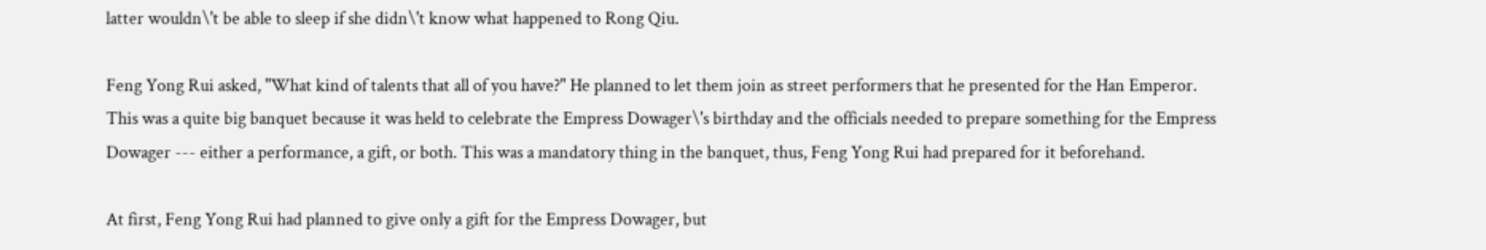latter wouldn\'t be able to sleep if she didn\'t know what happened to Rong Qiu.

Feng Yong Rui asked, "What kind of talents that all of you have?" He planned to let them join as street performers that he presented for the Han Emperor. This was a quite big banquet because it was held to celebrate the Empress Dowager\'s birthday and the officials needed to prepare something for the Empress Dowager --- either a performance, a gift, or both. This was a mandatory thing in the banquet, thus, Feng Yong Rui had prepared for it beforehand.

At first, Feng Yong Rui had planned to give only a gift for the Empress Dowager, but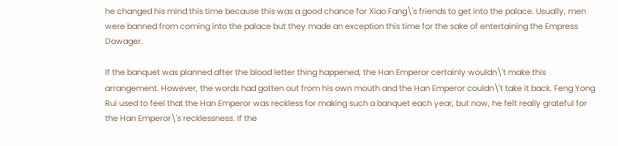he changed his mind this time because this was a good chance for Xiao Fang\'s friends to get into the palace. Usually, men were banned from coming into the palace but they made an exception this time for the sake of entertaining the Empress Dowager.

If the banquet was planned after the blood letter thing happened, the Han Emperor certainly wouldn\'t make this arrangement. However, the words had gotten out from his own mouth and the Han Emperor couldn\'t take it back. Feng Yong Rui used to feel that the Han Emperor was reckless for making such a banquet each year, but now, he felt really grateful for the Han Emperor\'s recklessness. If the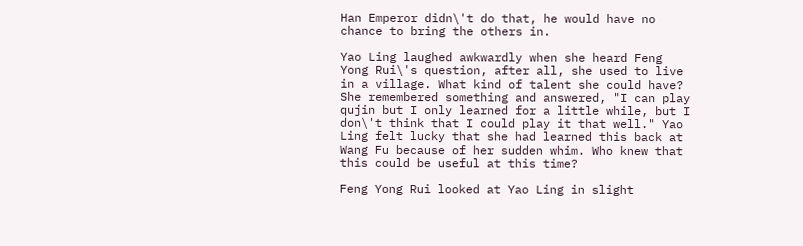Han Emperor didn\'t do that, he would have no chance to bring the others in.

Yao Ling laughed awkwardly when she heard Feng Yong Rui\'s question, after all, she used to live in a village. What kind of talent she could have? She remembered something and answered, "I can play qujin but I only learned for a little while, but I don\'t think that I could play it that well." Yao Ling felt lucky that she had learned this back at Wang Fu because of her sudden whim. Who knew that this could be useful at this time?

Feng Yong Rui looked at Yao Ling in slight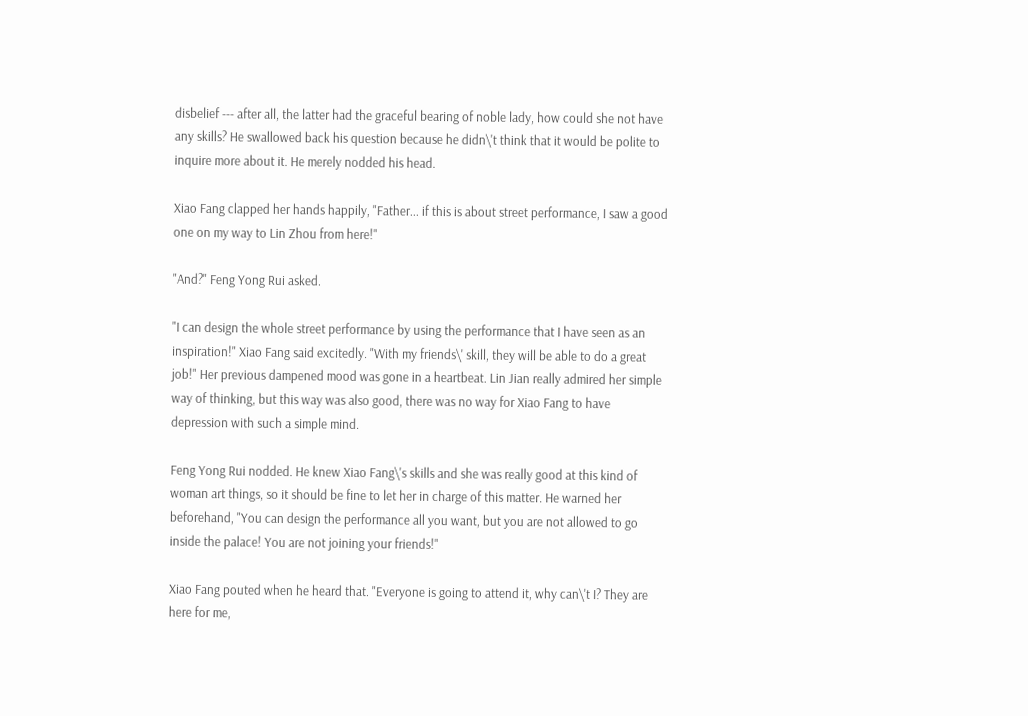disbelief --- after all, the latter had the graceful bearing of noble lady, how could she not have any skills? He swallowed back his question because he didn\'t think that it would be polite to inquire more about it. He merely nodded his head.

Xiao Fang clapped her hands happily, "Father... if this is about street performance, I saw a good one on my way to Lin Zhou from here!"

"And?" Feng Yong Rui asked.

"I can design the whole street performance by using the performance that I have seen as an inspiration!" Xiao Fang said excitedly. "With my friends\' skill, they will be able to do a great job!" Her previous dampened mood was gone in a heartbeat. Lin Jian really admired her simple way of thinking, but this way was also good, there was no way for Xiao Fang to have depression with such a simple mind.

Feng Yong Rui nodded. He knew Xiao Fang\'s skills and she was really good at this kind of woman art things, so it should be fine to let her in charge of this matter. He warned her beforehand, "You can design the performance all you want, but you are not allowed to go inside the palace! You are not joining your friends!"

Xiao Fang pouted when he heard that. "Everyone is going to attend it, why can\'t I? They are here for me,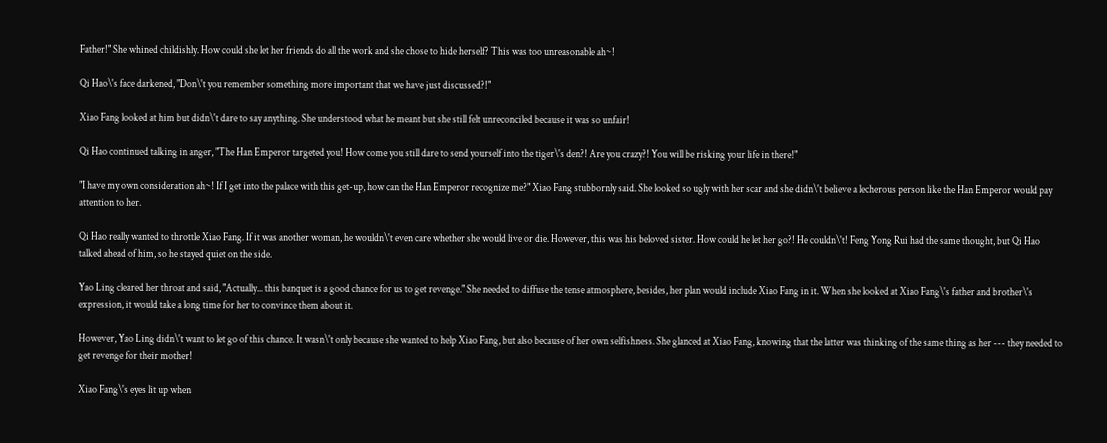Father!" She whined childishly. How could she let her friends do all the work and she chose to hide herself? This was too unreasonable ah~!

Qi Hao\'s face darkened, "Don\'t you remember something more important that we have just discussed?!"

Xiao Fang looked at him but didn\'t dare to say anything. She understood what he meant but she still felt unreconciled because it was so unfair!

Qi Hao continued talking in anger, "The Han Emperor targeted you! How come you still dare to send yourself into the tiger\'s den?! Are you crazy?! You will be risking your life in there!"

"I have my own consideration ah~! If I get into the palace with this get-up, how can the Han Emperor recognize me?" Xiao Fang stubbornly said. She looked so ugly with her scar and she didn\'t believe a lecherous person like the Han Emperor would pay attention to her.

Qi Hao really wanted to throttle Xiao Fang. If it was another woman, he wouldn\'t even care whether she would live or die. However, this was his beloved sister. How could he let her go?! He couldn\'t! Feng Yong Rui had the same thought, but Qi Hao talked ahead of him, so he stayed quiet on the side.

Yao Ling cleared her throat and said, "Actually... this banquet is a good chance for us to get revenge." She needed to diffuse the tense atmosphere, besides, her plan would include Xiao Fang in it. When she looked at Xiao Fang\'s father and brother\'s expression, it would take a long time for her to convince them about it.

However, Yao Ling didn\'t want to let go of this chance. It wasn\'t only because she wanted to help Xiao Fang, but also because of her own selfishness. She glanced at Xiao Fang, knowing that the latter was thinking of the same thing as her --- they needed to get revenge for their mother!

Xiao Fang\'s eyes lit up when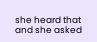she heard that and she asked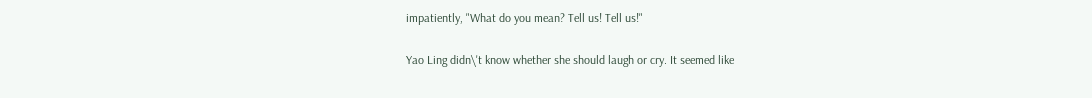impatiently, "What do you mean? Tell us! Tell us!"

Yao Ling didn\'t know whether she should laugh or cry. It seemed like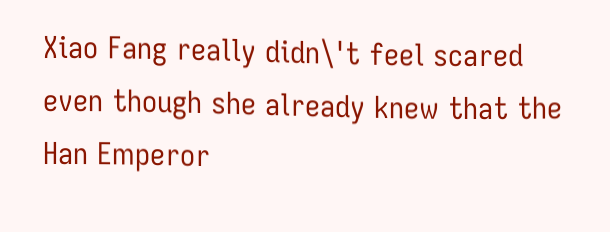Xiao Fang really didn\'t feel scared even though she already knew that the Han Emperor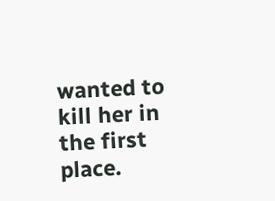wanted to kill her in the first place.